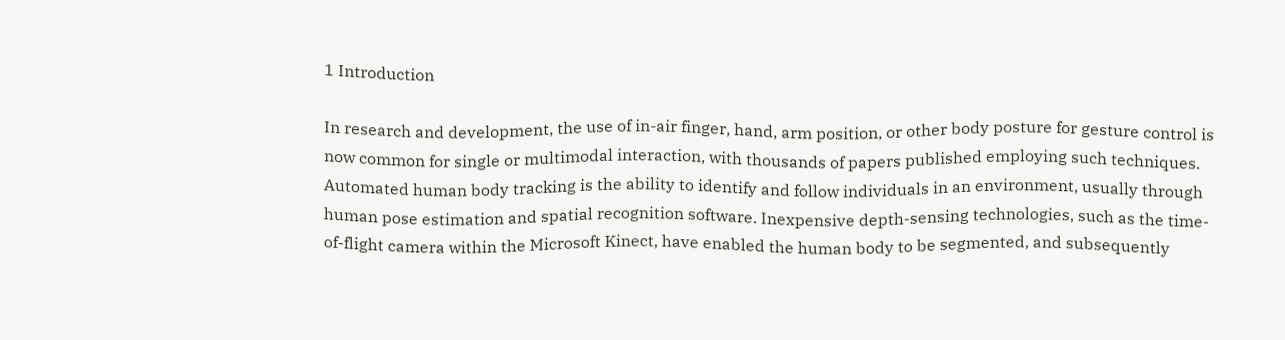1 Introduction

In research and development, the use of in-air finger, hand, arm position, or other body posture for gesture control is now common for single or multimodal interaction, with thousands of papers published employing such techniques. Automated human body tracking is the ability to identify and follow individuals in an environment, usually through human pose estimation and spatial recognition software. Inexpensive depth-sensing technologies, such as the time-of-flight camera within the Microsoft Kinect, have enabled the human body to be segmented, and subsequently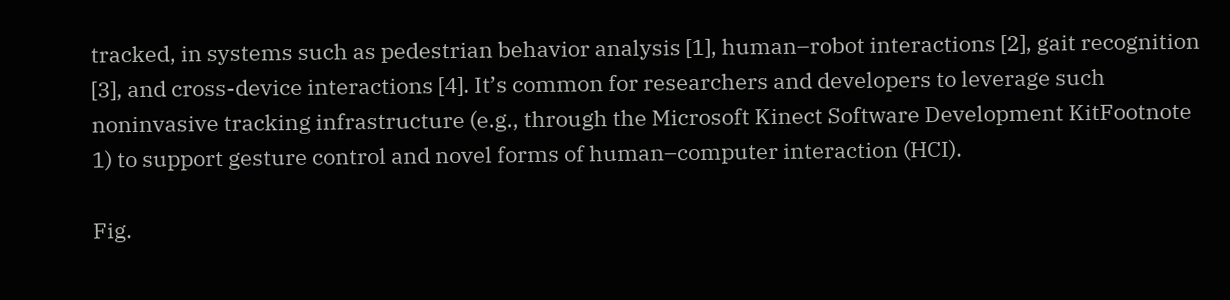tracked, in systems such as pedestrian behavior analysis [1], human–robot interactions [2], gait recognition [3], and cross-device interactions [4]. It’s common for researchers and developers to leverage such noninvasive tracking infrastructure (e.g., through the Microsoft Kinect Software Development KitFootnote 1) to support gesture control and novel forms of human–computer interaction (HCI).

Fig.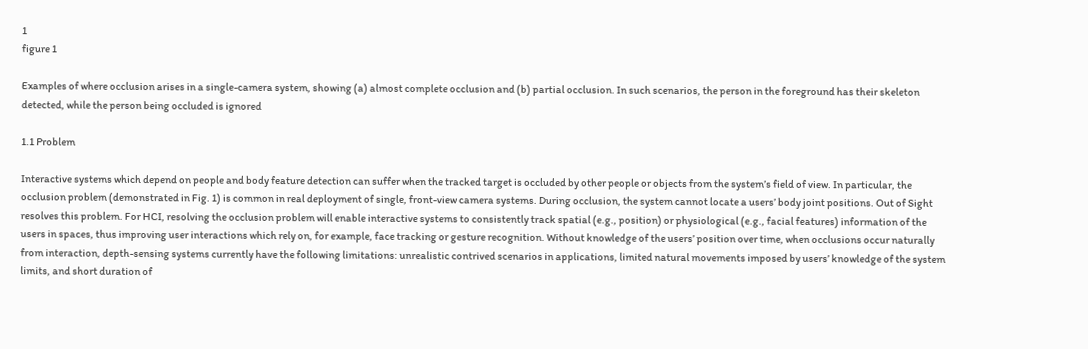1
figure 1

Examples of where occlusion arises in a single-camera system, showing (a) almost complete occlusion and (b) partial occlusion. In such scenarios, the person in the foreground has their skeleton detected, while the person being occluded is ignored

1.1 Problem

Interactive systems which depend on people and body feature detection can suffer when the tracked target is occluded by other people or objects from the system’s field of view. In particular, the occlusion problem (demonstrated in Fig. 1) is common in real deployment of single, front-view camera systems. During occlusion, the system cannot locate a users’ body joint positions. Out of Sight resolves this problem. For HCI, resolving the occlusion problem will enable interactive systems to consistently track spatial (e.g., position) or physiological (e.g., facial features) information of the users in spaces, thus improving user interactions which rely on, for example, face tracking or gesture recognition. Without knowledge of the users’ position over time, when occlusions occur naturally from interaction, depth-sensing systems currently have the following limitations: unrealistic contrived scenarios in applications, limited natural movements imposed by users’ knowledge of the system limits, and short duration of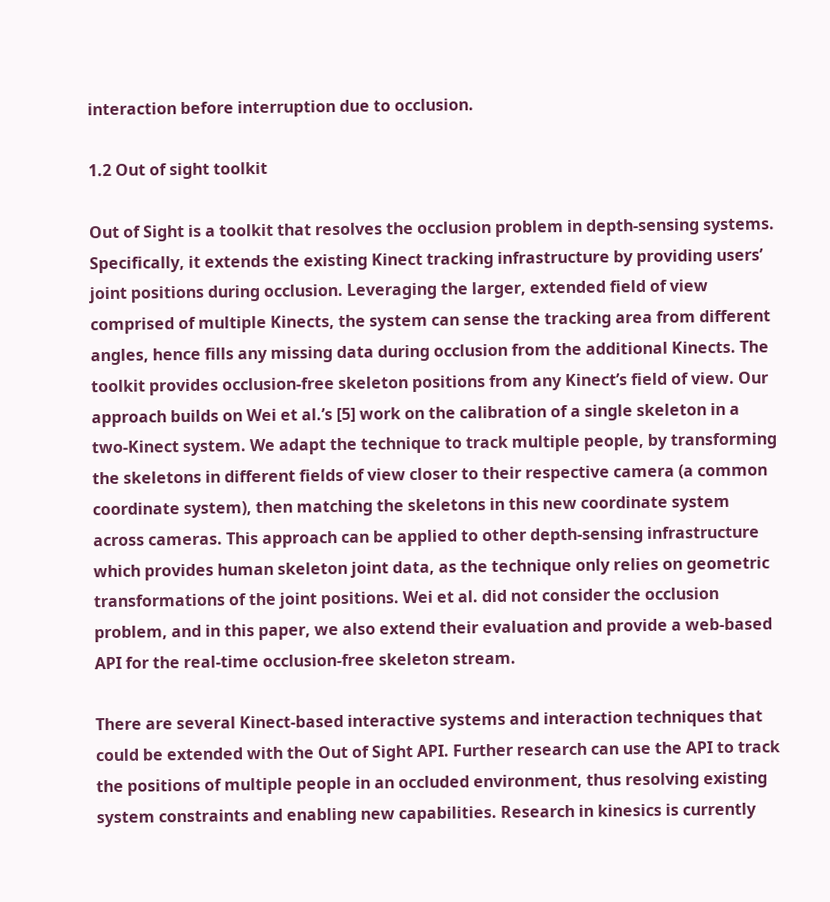interaction before interruption due to occlusion.

1.2 Out of sight toolkit

Out of Sight is a toolkit that resolves the occlusion problem in depth-sensing systems. Specifically, it extends the existing Kinect tracking infrastructure by providing users’ joint positions during occlusion. Leveraging the larger, extended field of view comprised of multiple Kinects, the system can sense the tracking area from different angles, hence fills any missing data during occlusion from the additional Kinects. The toolkit provides occlusion-free skeleton positions from any Kinect’s field of view. Our approach builds on Wei et al.’s [5] work on the calibration of a single skeleton in a two-Kinect system. We adapt the technique to track multiple people, by transforming the skeletons in different fields of view closer to their respective camera (a common coordinate system), then matching the skeletons in this new coordinate system across cameras. This approach can be applied to other depth-sensing infrastructure which provides human skeleton joint data, as the technique only relies on geometric transformations of the joint positions. Wei et al. did not consider the occlusion problem, and in this paper, we also extend their evaluation and provide a web-based API for the real-time occlusion-free skeleton stream.

There are several Kinect-based interactive systems and interaction techniques that could be extended with the Out of Sight API. Further research can use the API to track the positions of multiple people in an occluded environment, thus resolving existing system constraints and enabling new capabilities. Research in kinesics is currently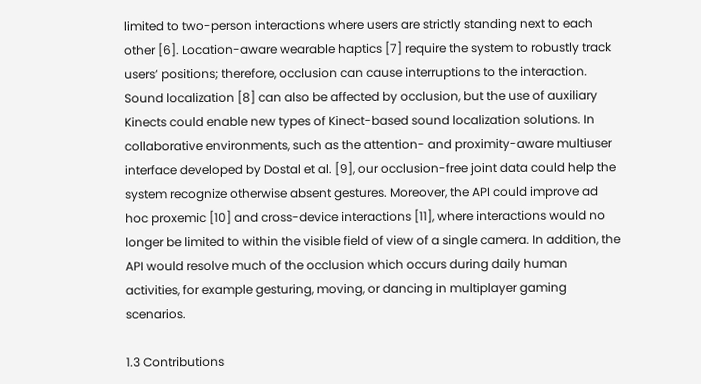limited to two-person interactions where users are strictly standing next to each other [6]. Location-aware wearable haptics [7] require the system to robustly track users’ positions; therefore, occlusion can cause interruptions to the interaction. Sound localization [8] can also be affected by occlusion, but the use of auxiliary Kinects could enable new types of Kinect-based sound localization solutions. In collaborative environments, such as the attention- and proximity-aware multiuser interface developed by Dostal et al. [9], our occlusion-free joint data could help the system recognize otherwise absent gestures. Moreover, the API could improve ad hoc proxemic [10] and cross-device interactions [11], where interactions would no longer be limited to within the visible field of view of a single camera. In addition, the API would resolve much of the occlusion which occurs during daily human activities, for example gesturing, moving, or dancing in multiplayer gaming scenarios.

1.3 Contributions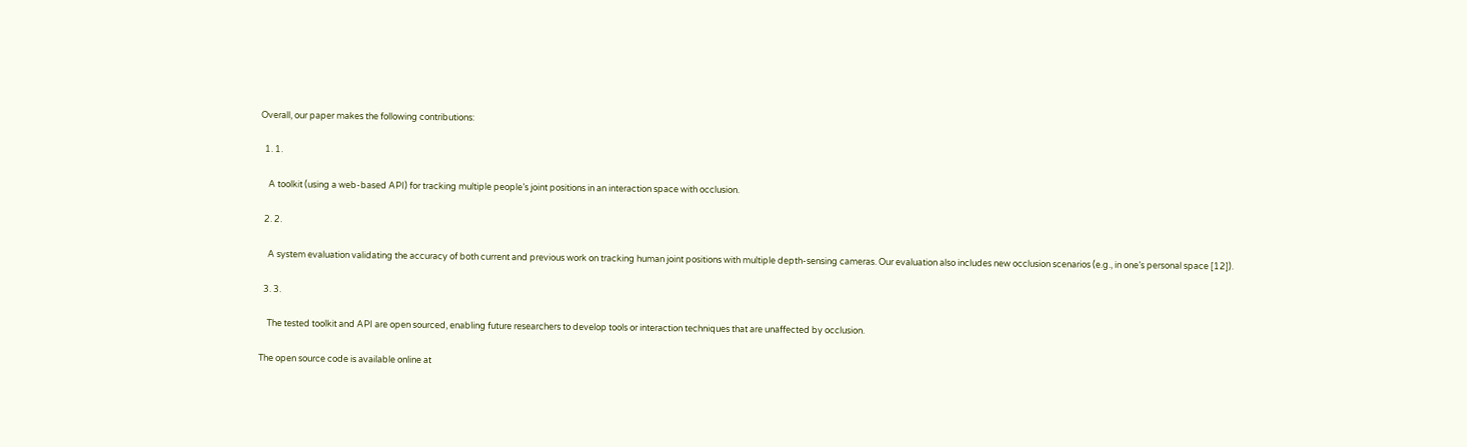Overall, our paper makes the following contributions:

  1. 1.

    A toolkit (using a web-based API) for tracking multiple people’s joint positions in an interaction space with occlusion.

  2. 2.

    A system evaluation validating the accuracy of both current and previous work on tracking human joint positions with multiple depth-sensing cameras. Our evaluation also includes new occlusion scenarios (e.g., in one’s personal space [12]).

  3. 3.

    The tested toolkit and API are open sourced, enabling future researchers to develop tools or interaction techniques that are unaffected by occlusion.

The open source code is available online at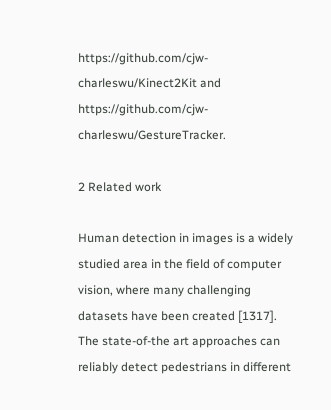https://github.com/cjw-charleswu/Kinect2Kit and https://github.com/cjw-charleswu/GestureTracker.

2 Related work

Human detection in images is a widely studied area in the field of computer vision, where many challenging datasets have been created [1317]. The state-of-the art approaches can reliably detect pedestrians in different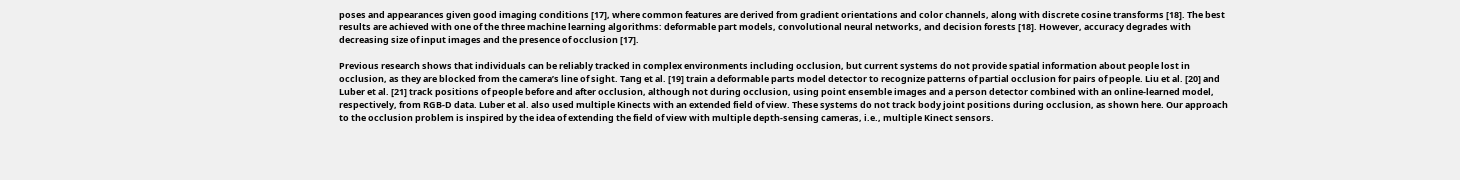poses and appearances given good imaging conditions [17], where common features are derived from gradient orientations and color channels, along with discrete cosine transforms [18]. The best results are achieved with one of the three machine learning algorithms: deformable part models, convolutional neural networks, and decision forests [18]. However, accuracy degrades with decreasing size of input images and the presence of occlusion [17].

Previous research shows that individuals can be reliably tracked in complex environments including occlusion, but current systems do not provide spatial information about people lost in occlusion, as they are blocked from the camera’s line of sight. Tang et al. [19] train a deformable parts model detector to recognize patterns of partial occlusion for pairs of people. Liu et al. [20] and Luber et al. [21] track positions of people before and after occlusion, although not during occlusion, using point ensemble images and a person detector combined with an online-learned model, respectively, from RGB-D data. Luber et al. also used multiple Kinects with an extended field of view. These systems do not track body joint positions during occlusion, as shown here. Our approach to the occlusion problem is inspired by the idea of extending the field of view with multiple depth-sensing cameras, i.e., multiple Kinect sensors.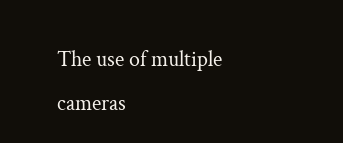The use of multiple cameras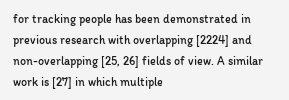for tracking people has been demonstrated in previous research with overlapping [2224] and non-overlapping [25, 26] fields of view. A similar work is [27] in which multiple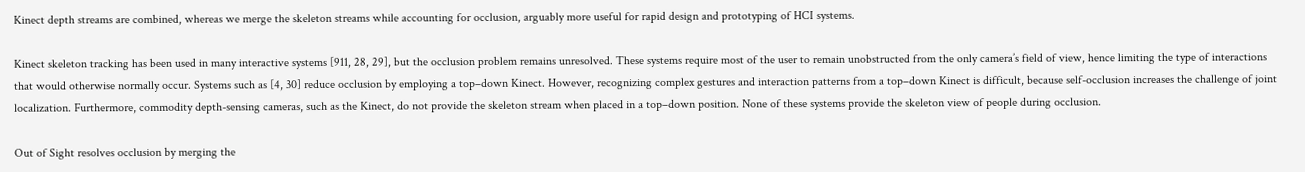Kinect depth streams are combined, whereas we merge the skeleton streams while accounting for occlusion, arguably more useful for rapid design and prototyping of HCI systems.

Kinect skeleton tracking has been used in many interactive systems [911, 28, 29], but the occlusion problem remains unresolved. These systems require most of the user to remain unobstructed from the only camera’s field of view, hence limiting the type of interactions that would otherwise normally occur. Systems such as [4, 30] reduce occlusion by employing a top–down Kinect. However, recognizing complex gestures and interaction patterns from a top–down Kinect is difficult, because self-occlusion increases the challenge of joint localization. Furthermore, commodity depth-sensing cameras, such as the Kinect, do not provide the skeleton stream when placed in a top–down position. None of these systems provide the skeleton view of people during occlusion.

Out of Sight resolves occlusion by merging the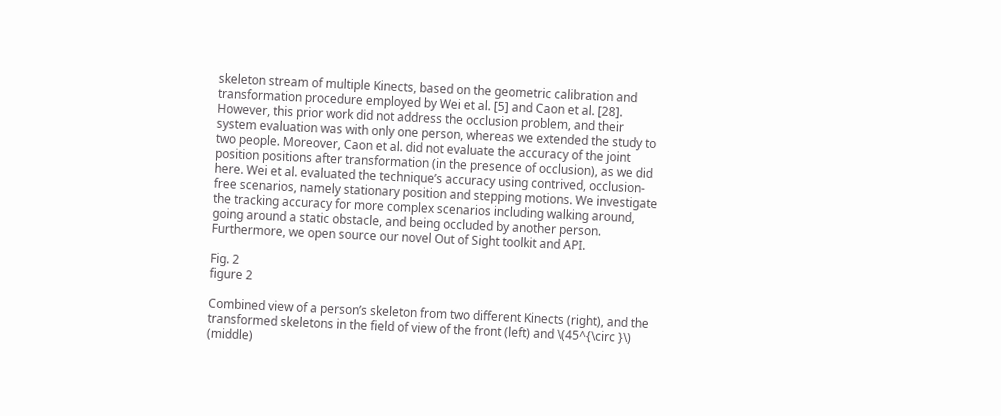skeleton stream of multiple Kinects, based on the geometric calibration and transformation procedure employed by Wei et al. [5] and Caon et al. [28]. However, this prior work did not address the occlusion problem, and their system evaluation was with only one person, whereas we extended the study to two people. Moreover, Caon et al. did not evaluate the accuracy of the joint position positions after transformation (in the presence of occlusion), as we did here. Wei et al. evaluated the technique’s accuracy using contrived, occlusion-free scenarios, namely stationary position and stepping motions. We investigate the tracking accuracy for more complex scenarios including walking around, going around a static obstacle, and being occluded by another person. Furthermore, we open source our novel Out of Sight toolkit and API.

Fig. 2
figure 2

Combined view of a person’s skeleton from two different Kinects (right), and the transformed skeletons in the field of view of the front (left) and \(45^{\circ }\) (middle)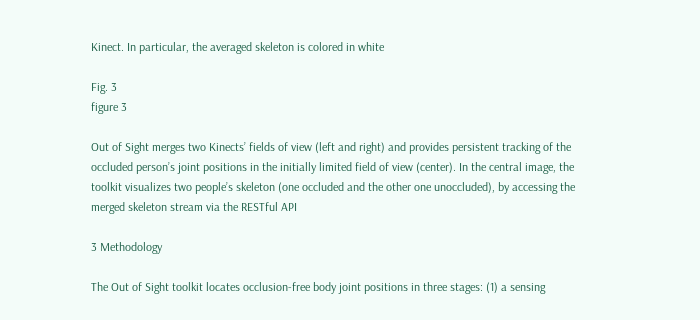Kinect. In particular, the averaged skeleton is colored in white

Fig. 3
figure 3

Out of Sight merges two Kinects’ fields of view (left and right) and provides persistent tracking of the occluded person’s joint positions in the initially limited field of view (center). In the central image, the toolkit visualizes two people’s skeleton (one occluded and the other one unoccluded), by accessing the merged skeleton stream via the RESTful API

3 Methodology

The Out of Sight toolkit locates occlusion-free body joint positions in three stages: (1) a sensing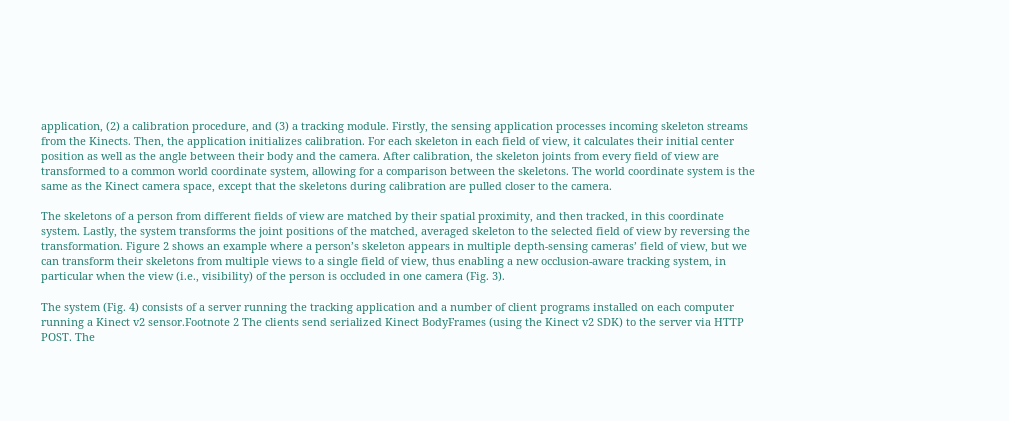application, (2) a calibration procedure, and (3) a tracking module. Firstly, the sensing application processes incoming skeleton streams from the Kinects. Then, the application initializes calibration. For each skeleton in each field of view, it calculates their initial center position as well as the angle between their body and the camera. After calibration, the skeleton joints from every field of view are transformed to a common world coordinate system, allowing for a comparison between the skeletons. The world coordinate system is the same as the Kinect camera space, except that the skeletons during calibration are pulled closer to the camera.

The skeletons of a person from different fields of view are matched by their spatial proximity, and then tracked, in this coordinate system. Lastly, the system transforms the joint positions of the matched, averaged skeleton to the selected field of view by reversing the transformation. Figure 2 shows an example where a person’s skeleton appears in multiple depth-sensing cameras’ field of view, but we can transform their skeletons from multiple views to a single field of view, thus enabling a new occlusion-aware tracking system, in particular when the view (i.e., visibility) of the person is occluded in one camera (Fig. 3).

The system (Fig. 4) consists of a server running the tracking application and a number of client programs installed on each computer running a Kinect v2 sensor.Footnote 2 The clients send serialized Kinect BodyFrames (using the Kinect v2 SDK) to the server via HTTP POST. The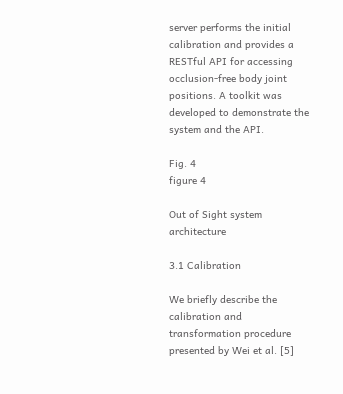server performs the initial calibration and provides a RESTful API for accessing occlusion-free body joint positions. A toolkit was developed to demonstrate the system and the API.

Fig. 4
figure 4

Out of Sight system architecture

3.1 Calibration

We briefly describe the calibration and transformation procedure presented by Wei et al. [5]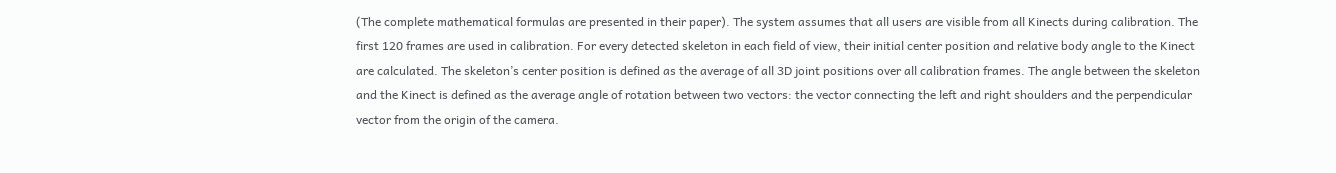(The complete mathematical formulas are presented in their paper). The system assumes that all users are visible from all Kinects during calibration. The first 120 frames are used in calibration. For every detected skeleton in each field of view, their initial center position and relative body angle to the Kinect are calculated. The skeleton’s center position is defined as the average of all 3D joint positions over all calibration frames. The angle between the skeleton and the Kinect is defined as the average angle of rotation between two vectors: the vector connecting the left and right shoulders and the perpendicular vector from the origin of the camera.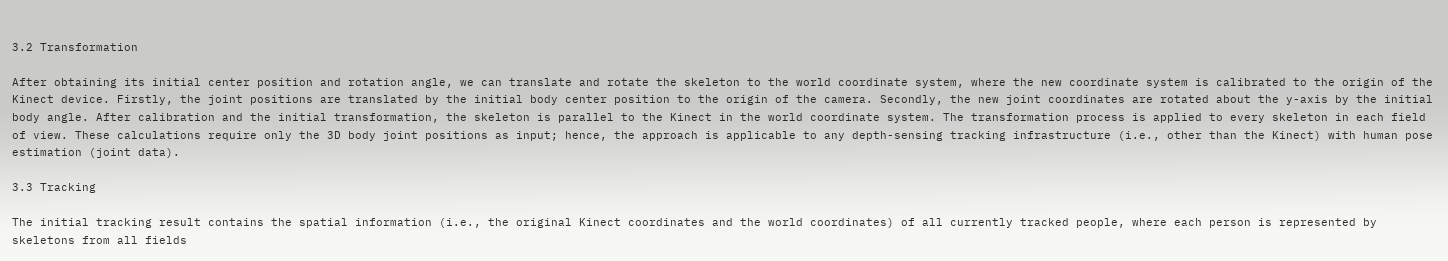3.2 Transformation

After obtaining its initial center position and rotation angle, we can translate and rotate the skeleton to the world coordinate system, where the new coordinate system is calibrated to the origin of the Kinect device. Firstly, the joint positions are translated by the initial body center position to the origin of the camera. Secondly, the new joint coordinates are rotated about the y-axis by the initial body angle. After calibration and the initial transformation, the skeleton is parallel to the Kinect in the world coordinate system. The transformation process is applied to every skeleton in each field of view. These calculations require only the 3D body joint positions as input; hence, the approach is applicable to any depth-sensing tracking infrastructure (i.e., other than the Kinect) with human pose estimation (joint data).

3.3 Tracking

The initial tracking result contains the spatial information (i.e., the original Kinect coordinates and the world coordinates) of all currently tracked people, where each person is represented by skeletons from all fields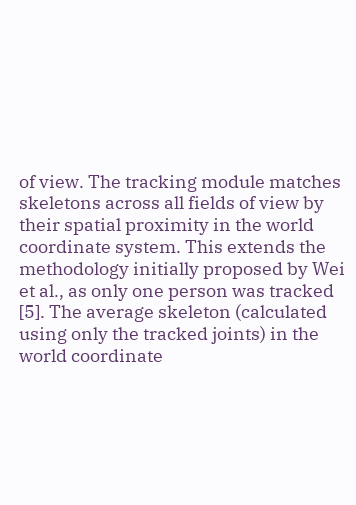of view. The tracking module matches skeletons across all fields of view by their spatial proximity in the world coordinate system. This extends the methodology initially proposed by Wei et al., as only one person was tracked [5]. The average skeleton (calculated using only the tracked joints) in the world coordinate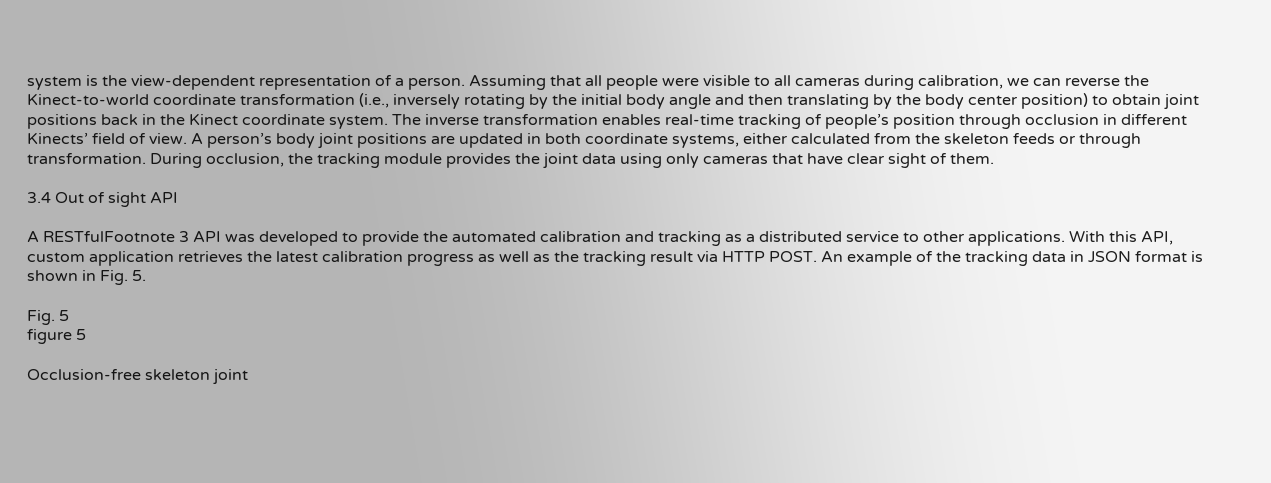system is the view-dependent representation of a person. Assuming that all people were visible to all cameras during calibration, we can reverse the Kinect-to-world coordinate transformation (i.e., inversely rotating by the initial body angle and then translating by the body center position) to obtain joint positions back in the Kinect coordinate system. The inverse transformation enables real-time tracking of people’s position through occlusion in different Kinects’ field of view. A person’s body joint positions are updated in both coordinate systems, either calculated from the skeleton feeds or through transformation. During occlusion, the tracking module provides the joint data using only cameras that have clear sight of them.

3.4 Out of sight API

A RESTfulFootnote 3 API was developed to provide the automated calibration and tracking as a distributed service to other applications. With this API, custom application retrieves the latest calibration progress as well as the tracking result via HTTP POST. An example of the tracking data in JSON format is shown in Fig. 5.

Fig. 5
figure 5

Occlusion-free skeleton joint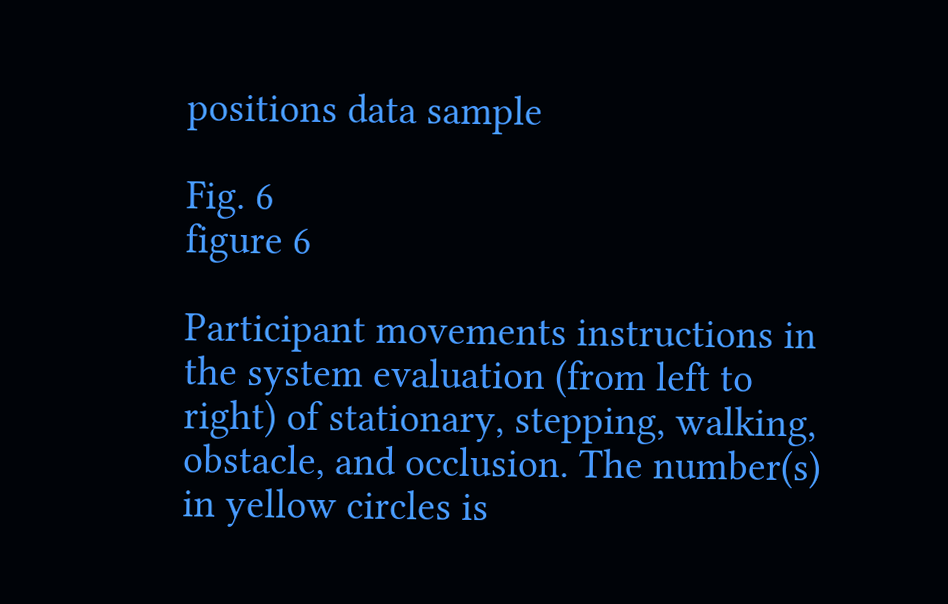positions data sample

Fig. 6
figure 6

Participant movements instructions in the system evaluation (from left to right) of stationary, stepping, walking, obstacle, and occlusion. The number(s) in yellow circles is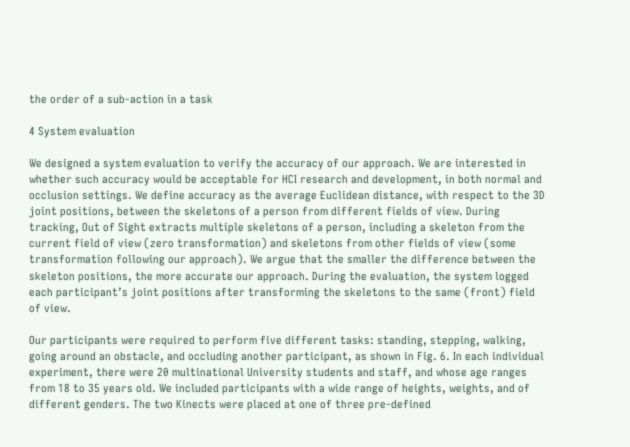the order of a sub-action in a task

4 System evaluation

We designed a system evaluation to verify the accuracy of our approach. We are interested in whether such accuracy would be acceptable for HCI research and development, in both normal and occlusion settings. We define accuracy as the average Euclidean distance, with respect to the 3D joint positions, between the skeletons of a person from different fields of view. During tracking, Out of Sight extracts multiple skeletons of a person, including a skeleton from the current field of view (zero transformation) and skeletons from other fields of view (some transformation following our approach). We argue that the smaller the difference between the skeleton positions, the more accurate our approach. During the evaluation, the system logged each participant’s joint positions after transforming the skeletons to the same (front) field of view.

Our participants were required to perform five different tasks: standing, stepping, walking, going around an obstacle, and occluding another participant, as shown in Fig. 6. In each individual experiment, there were 20 multinational University students and staff, and whose age ranges from 18 to 35 years old. We included participants with a wide range of heights, weights, and of different genders. The two Kinects were placed at one of three pre-defined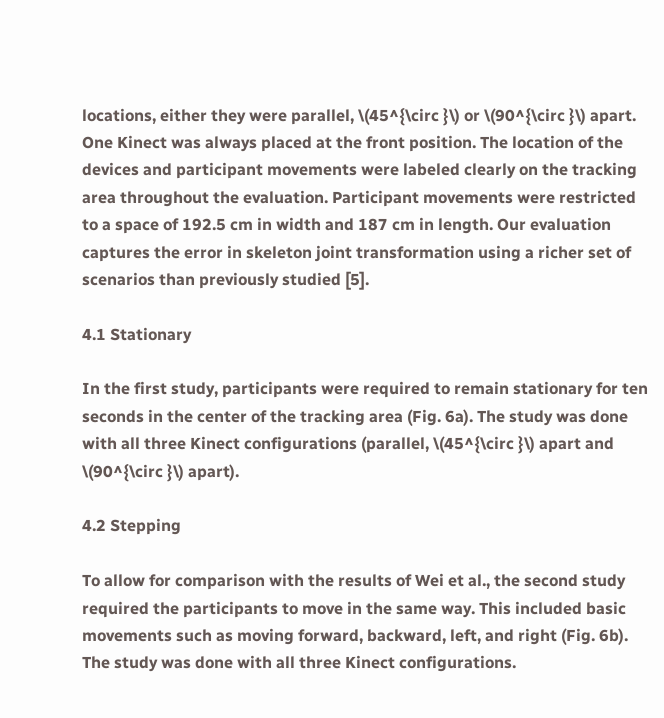locations, either they were parallel, \(45^{\circ }\) or \(90^{\circ }\) apart. One Kinect was always placed at the front position. The location of the devices and participant movements were labeled clearly on the tracking area throughout the evaluation. Participant movements were restricted to a space of 192.5 cm in width and 187 cm in length. Our evaluation captures the error in skeleton joint transformation using a richer set of scenarios than previously studied [5].

4.1 Stationary

In the first study, participants were required to remain stationary for ten seconds in the center of the tracking area (Fig. 6a). The study was done with all three Kinect configurations (parallel, \(45^{\circ }\) apart and \(90^{\circ }\) apart).

4.2 Stepping

To allow for comparison with the results of Wei et al., the second study required the participants to move in the same way. This included basic movements such as moving forward, backward, left, and right (Fig. 6b). The study was done with all three Kinect configurations.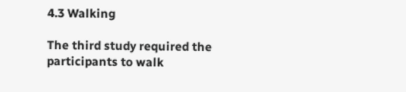4.3 Walking

The third study required the participants to walk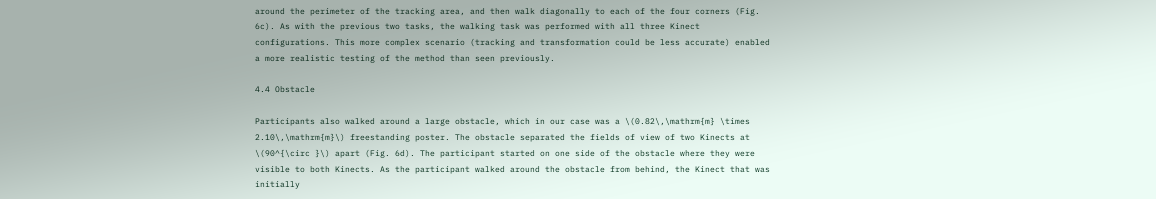around the perimeter of the tracking area, and then walk diagonally to each of the four corners (Fig. 6c). As with the previous two tasks, the walking task was performed with all three Kinect configurations. This more complex scenario (tracking and transformation could be less accurate) enabled a more realistic testing of the method than seen previously.

4.4 Obstacle

Participants also walked around a large obstacle, which in our case was a \(0.82\,\mathrm{m} \times 2.10\,\mathrm{m}\) freestanding poster. The obstacle separated the fields of view of two Kinects at \(90^{\circ }\) apart (Fig. 6d). The participant started on one side of the obstacle where they were visible to both Kinects. As the participant walked around the obstacle from behind, the Kinect that was initially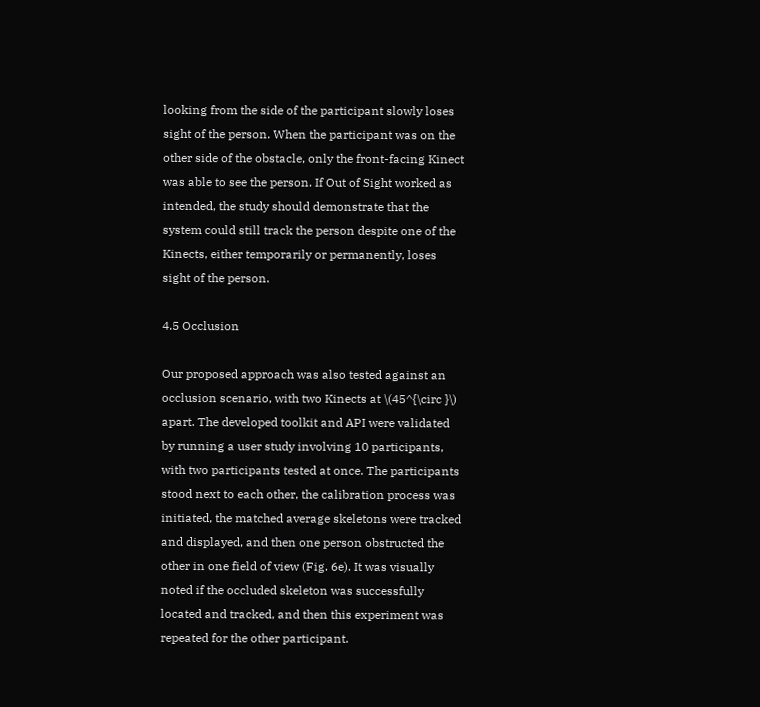looking from the side of the participant slowly loses sight of the person. When the participant was on the other side of the obstacle, only the front-facing Kinect was able to see the person. If Out of Sight worked as intended, the study should demonstrate that the system could still track the person despite one of the Kinects, either temporarily or permanently, loses sight of the person.

4.5 Occlusion

Our proposed approach was also tested against an occlusion scenario, with two Kinects at \(45^{\circ }\) apart. The developed toolkit and API were validated by running a user study involving 10 participants, with two participants tested at once. The participants stood next to each other, the calibration process was initiated, the matched average skeletons were tracked and displayed, and then one person obstructed the other in one field of view (Fig. 6e). It was visually noted if the occluded skeleton was successfully located and tracked, and then this experiment was repeated for the other participant.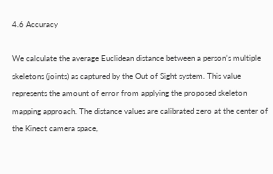4.6 Accuracy

We calculate the average Euclidean distance between a person’s multiple skeletons (joints) as captured by the Out of Sight system. This value represents the amount of error from applying the proposed skeleton mapping approach. The distance values are calibrated zero at the center of the Kinect camera space,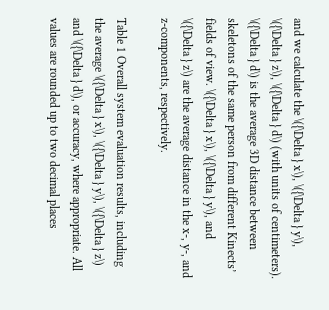and we calculate the \({\Delta } x\), \({\Delta } y\), \({\Delta } z\), \({\Delta } d\) (with units of centimeters). \({\Delta } d\) is the average 3D distance between skeletons of the same person from different Kinects’ fields of view. \({\Delta } x\), \({\Delta } y\), and \({\Delta } z\) are the average distance in the x-, y-, and z-components, respectively.

Table 1 Overall system evaluation results, including the average \({\Delta } x\), \({\Delta } y\), \({\Delta } z\) and \({\Delta } d\), or accuracy, where appropriate. All values are rounded up to two decimal places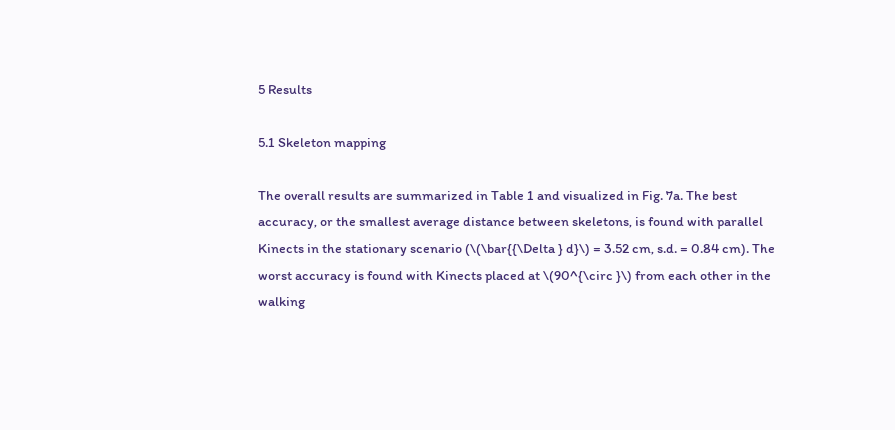5 Results

5.1 Skeleton mapping

The overall results are summarized in Table 1 and visualized in Fig. 7a. The best accuracy, or the smallest average distance between skeletons, is found with parallel Kinects in the stationary scenario (\(\bar{{\Delta } d}\) = 3.52 cm, s.d. = 0.84 cm). The worst accuracy is found with Kinects placed at \(90^{\circ }\) from each other in the walking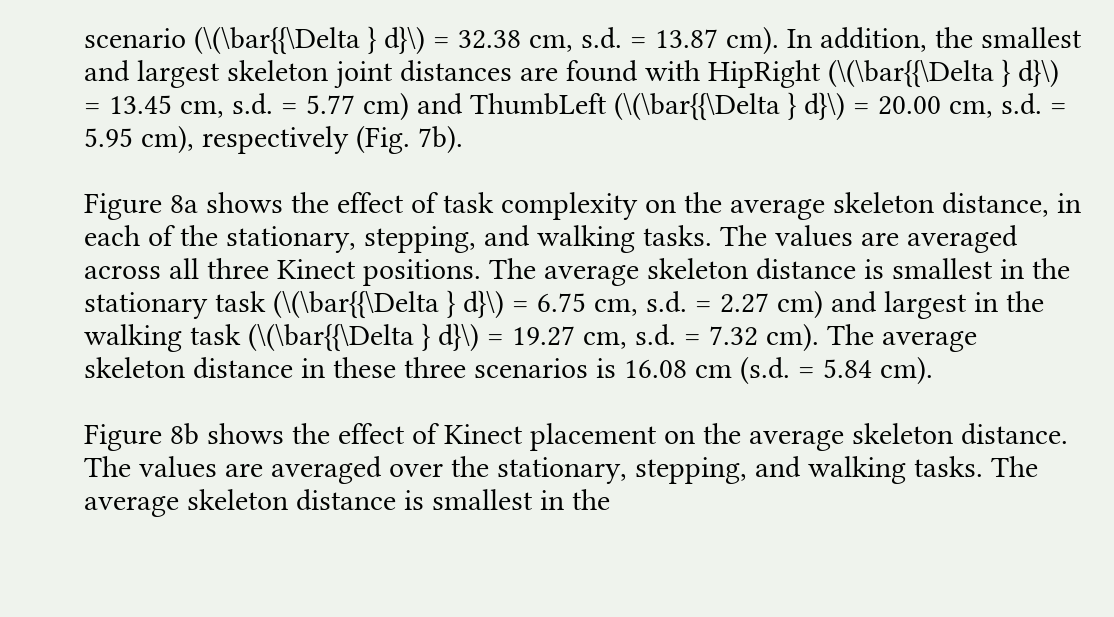scenario (\(\bar{{\Delta } d}\) = 32.38 cm, s.d. = 13.87 cm). In addition, the smallest and largest skeleton joint distances are found with HipRight (\(\bar{{\Delta } d}\) = 13.45 cm, s.d. = 5.77 cm) and ThumbLeft (\(\bar{{\Delta } d}\) = 20.00 cm, s.d. = 5.95 cm), respectively (Fig. 7b).

Figure 8a shows the effect of task complexity on the average skeleton distance, in each of the stationary, stepping, and walking tasks. The values are averaged across all three Kinect positions. The average skeleton distance is smallest in the stationary task (\(\bar{{\Delta } d}\) = 6.75 cm, s.d. = 2.27 cm) and largest in the walking task (\(\bar{{\Delta } d}\) = 19.27 cm, s.d. = 7.32 cm). The average skeleton distance in these three scenarios is 16.08 cm (s.d. = 5.84 cm).

Figure 8b shows the effect of Kinect placement on the average skeleton distance. The values are averaged over the stationary, stepping, and walking tasks. The average skeleton distance is smallest in the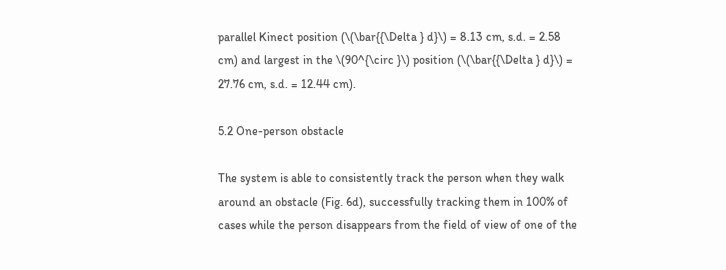parallel Kinect position (\(\bar{{\Delta } d}\) = 8.13 cm, s.d. = 2.58 cm) and largest in the \(90^{\circ }\) position (\(\bar{{\Delta } d}\) = 27.76 cm, s.d. = 12.44 cm).

5.2 One-person obstacle

The system is able to consistently track the person when they walk around an obstacle (Fig. 6d), successfully tracking them in 100% of cases while the person disappears from the field of view of one of the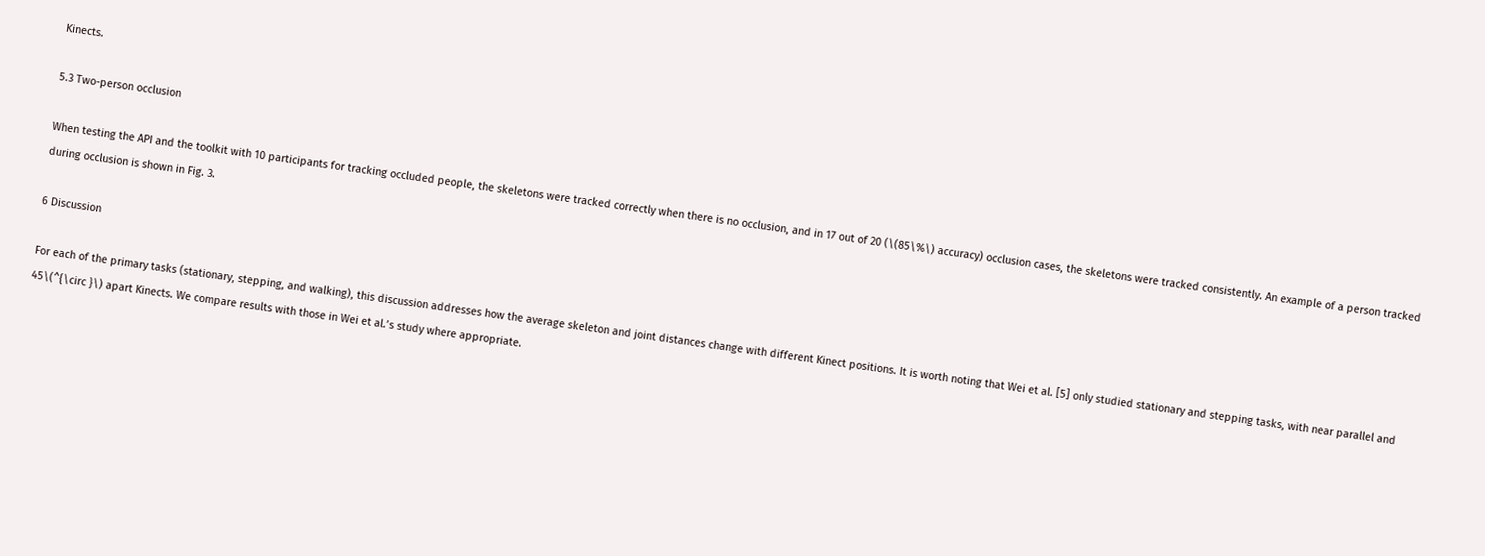Kinects.

5.3 Two-person occlusion

When testing the API and the toolkit with 10 participants for tracking occluded people, the skeletons were tracked correctly when there is no occlusion, and in 17 out of 20 (\(85\%\) accuracy) occlusion cases, the skeletons were tracked consistently. An example of a person tracked during occlusion is shown in Fig. 3.

6 Discussion

For each of the primary tasks (stationary, stepping, and walking), this discussion addresses how the average skeleton and joint distances change with different Kinect positions. It is worth noting that Wei et al. [5] only studied stationary and stepping tasks, with near parallel and 45\(^{\circ }\) apart Kinects. We compare results with those in Wei et al.’s study where appropriate.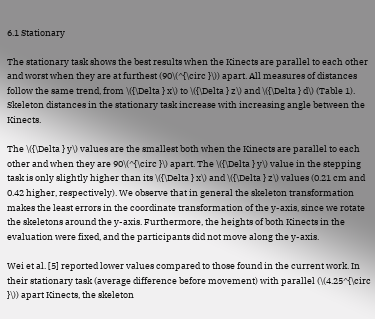6.1 Stationary

The stationary task shows the best results when the Kinects are parallel to each other and worst when they are at furthest (90\(^{\circ }\)) apart. All measures of distances follow the same trend, from \({\Delta } x\) to \({\Delta } z\) and \({\Delta } d\) (Table 1). Skeleton distances in the stationary task increase with increasing angle between the Kinects.

The \({\Delta } y\) values are the smallest both when the Kinects are parallel to each other and when they are 90\(^{\circ }\) apart. The \({\Delta } y\) value in the stepping task is only slightly higher than its \({\Delta } x\) and \({\Delta } z\) values (0.21 cm and 0.42 higher, respectively). We observe that in general the skeleton transformation makes the least errors in the coordinate transformation of the y-axis, since we rotate the skeletons around the y-axis. Furthermore, the heights of both Kinects in the evaluation were fixed, and the participants did not move along the y-axis.

Wei et al. [5] reported lower values compared to those found in the current work. In their stationary task (average difference before movement) with parallel (\(4.25^{\circ }\)) apart Kinects, the skeleton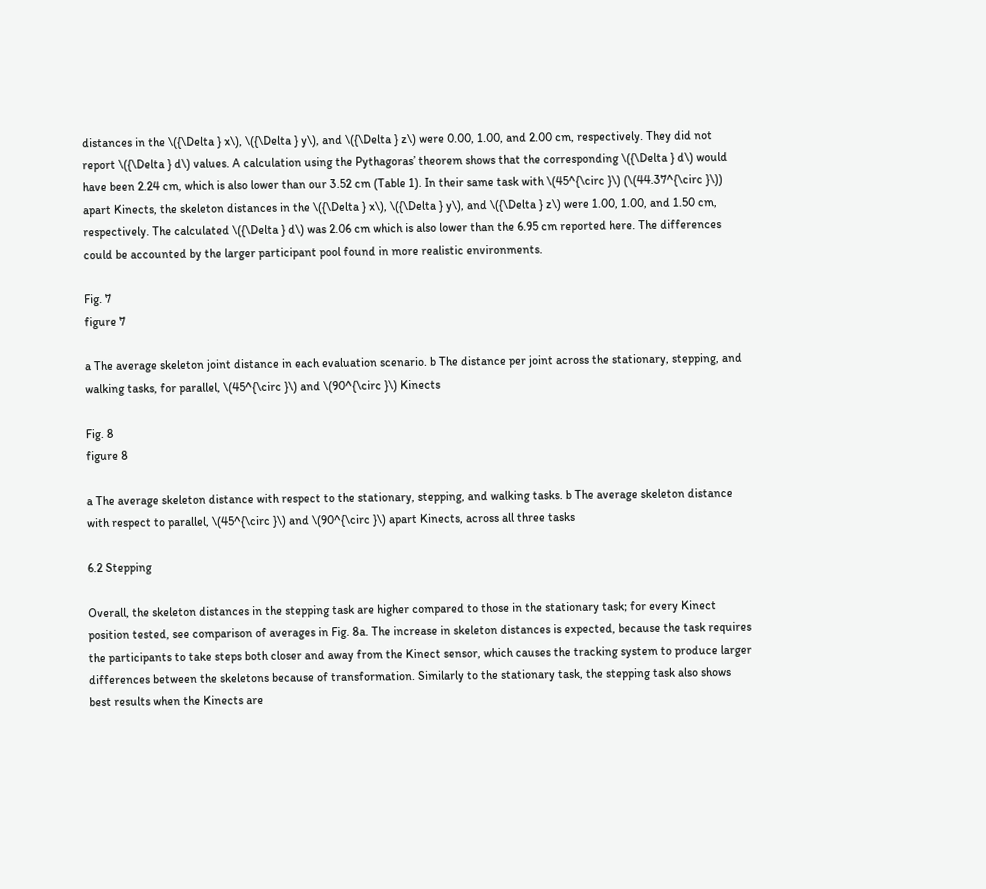distances in the \({\Delta } x\), \({\Delta } y\), and \({\Delta } z\) were 0.00, 1.00, and 2.00 cm, respectively. They did not report \({\Delta } d\) values. A calculation using the Pythagoras’ theorem shows that the corresponding \({\Delta } d\) would have been 2.24 cm, which is also lower than our 3.52 cm (Table 1). In their same task with \(45^{\circ }\) (\(44.37^{\circ }\)) apart Kinects, the skeleton distances in the \({\Delta } x\), \({\Delta } y\), and \({\Delta } z\) were 1.00, 1.00, and 1.50 cm, respectively. The calculated \({\Delta } d\) was 2.06 cm which is also lower than the 6.95 cm reported here. The differences could be accounted by the larger participant pool found in more realistic environments.

Fig. 7
figure 7

a The average skeleton joint distance in each evaluation scenario. b The distance per joint across the stationary, stepping, and walking tasks, for parallel, \(45^{\circ }\) and \(90^{\circ }\) Kinects

Fig. 8
figure 8

a The average skeleton distance with respect to the stationary, stepping, and walking tasks. b The average skeleton distance with respect to parallel, \(45^{\circ }\) and \(90^{\circ }\) apart Kinects, across all three tasks

6.2 Stepping

Overall, the skeleton distances in the stepping task are higher compared to those in the stationary task; for every Kinect position tested, see comparison of averages in Fig. 8a. The increase in skeleton distances is expected, because the task requires the participants to take steps both closer and away from the Kinect sensor, which causes the tracking system to produce larger differences between the skeletons because of transformation. Similarly to the stationary task, the stepping task also shows best results when the Kinects are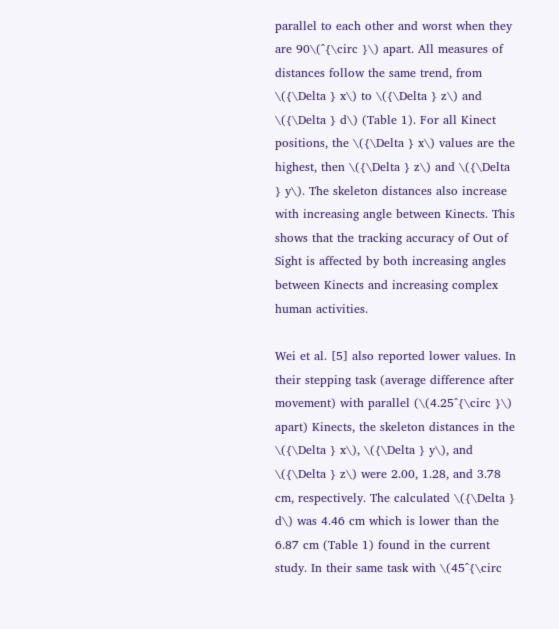parallel to each other and worst when they are 90\(^{\circ }\) apart. All measures of distances follow the same trend, from \({\Delta } x\) to \({\Delta } z\) and \({\Delta } d\) (Table 1). For all Kinect positions, the \({\Delta } x\) values are the highest, then \({\Delta } z\) and \({\Delta } y\). The skeleton distances also increase with increasing angle between Kinects. This shows that the tracking accuracy of Out of Sight is affected by both increasing angles between Kinects and increasing complex human activities.

Wei et al. [5] also reported lower values. In their stepping task (average difference after movement) with parallel (\(4.25^{\circ }\) apart) Kinects, the skeleton distances in the \({\Delta } x\), \({\Delta } y\), and \({\Delta } z\) were 2.00, 1.28, and 3.78 cm, respectively. The calculated \({\Delta } d\) was 4.46 cm which is lower than the 6.87 cm (Table 1) found in the current study. In their same task with \(45^{\circ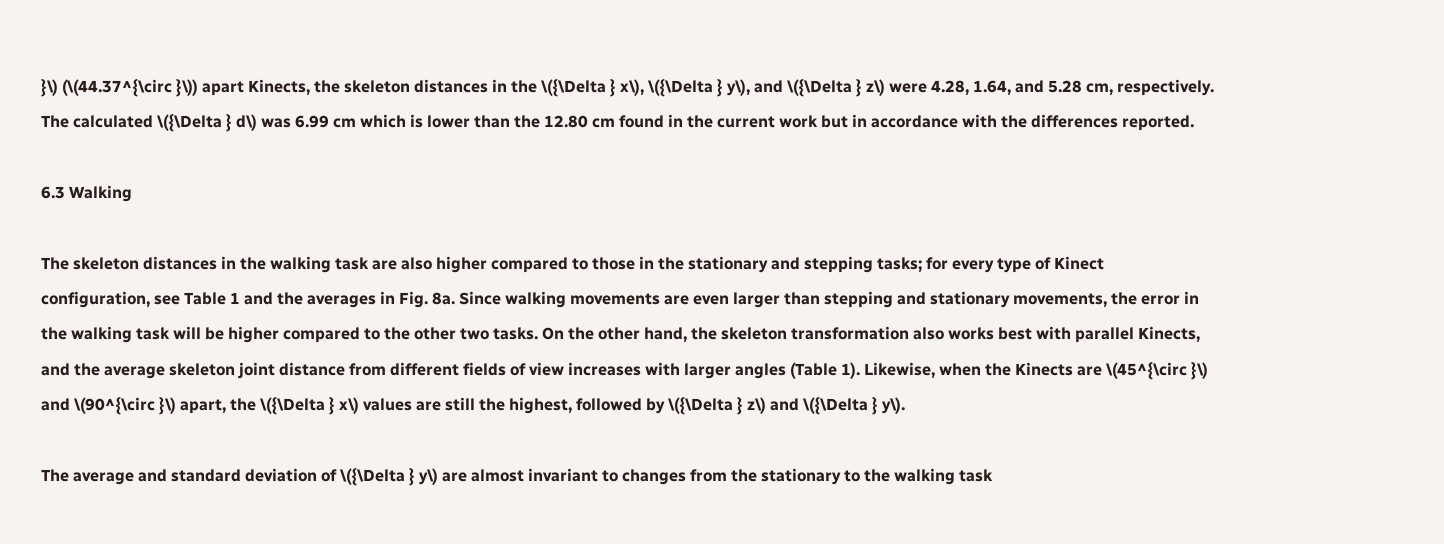}\) (\(44.37^{\circ }\)) apart Kinects, the skeleton distances in the \({\Delta } x\), \({\Delta } y\), and \({\Delta } z\) were 4.28, 1.64, and 5.28 cm, respectively. The calculated \({\Delta } d\) was 6.99 cm which is lower than the 12.80 cm found in the current work but in accordance with the differences reported.

6.3 Walking

The skeleton distances in the walking task are also higher compared to those in the stationary and stepping tasks; for every type of Kinect configuration, see Table 1 and the averages in Fig. 8a. Since walking movements are even larger than stepping and stationary movements, the error in the walking task will be higher compared to the other two tasks. On the other hand, the skeleton transformation also works best with parallel Kinects, and the average skeleton joint distance from different fields of view increases with larger angles (Table 1). Likewise, when the Kinects are \(45^{\circ }\) and \(90^{\circ }\) apart, the \({\Delta } x\) values are still the highest, followed by \({\Delta } z\) and \({\Delta } y\).

The average and standard deviation of \({\Delta } y\) are almost invariant to changes from the stationary to the walking task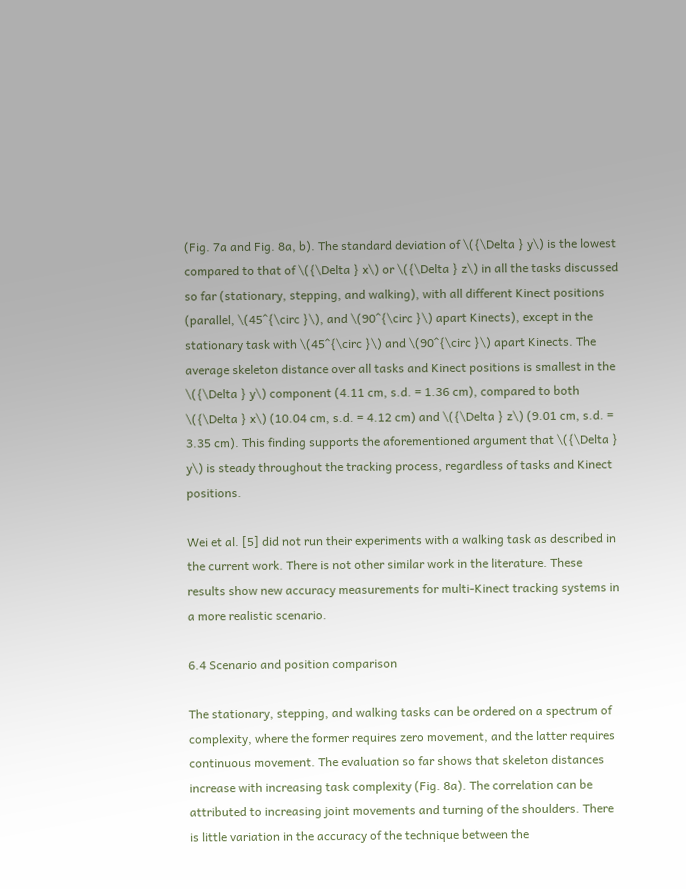(Fig. 7a and Fig. 8a, b). The standard deviation of \({\Delta } y\) is the lowest compared to that of \({\Delta } x\) or \({\Delta } z\) in all the tasks discussed so far (stationary, stepping, and walking), with all different Kinect positions (parallel, \(45^{\circ }\), and \(90^{\circ }\) apart Kinects), except in the stationary task with \(45^{\circ }\) and \(90^{\circ }\) apart Kinects. The average skeleton distance over all tasks and Kinect positions is smallest in the \({\Delta } y\) component (4.11 cm, s.d. = 1.36 cm), compared to both \({\Delta } x\) (10.04 cm, s.d. = 4.12 cm) and \({\Delta } z\) (9.01 cm, s.d. = 3.35 cm). This finding supports the aforementioned argument that \({\Delta } y\) is steady throughout the tracking process, regardless of tasks and Kinect positions.

Wei et al. [5] did not run their experiments with a walking task as described in the current work. There is not other similar work in the literature. These results show new accuracy measurements for multi-Kinect tracking systems in a more realistic scenario.

6.4 Scenario and position comparison

The stationary, stepping, and walking tasks can be ordered on a spectrum of complexity, where the former requires zero movement, and the latter requires continuous movement. The evaluation so far shows that skeleton distances increase with increasing task complexity (Fig. 8a). The correlation can be attributed to increasing joint movements and turning of the shoulders. There is little variation in the accuracy of the technique between the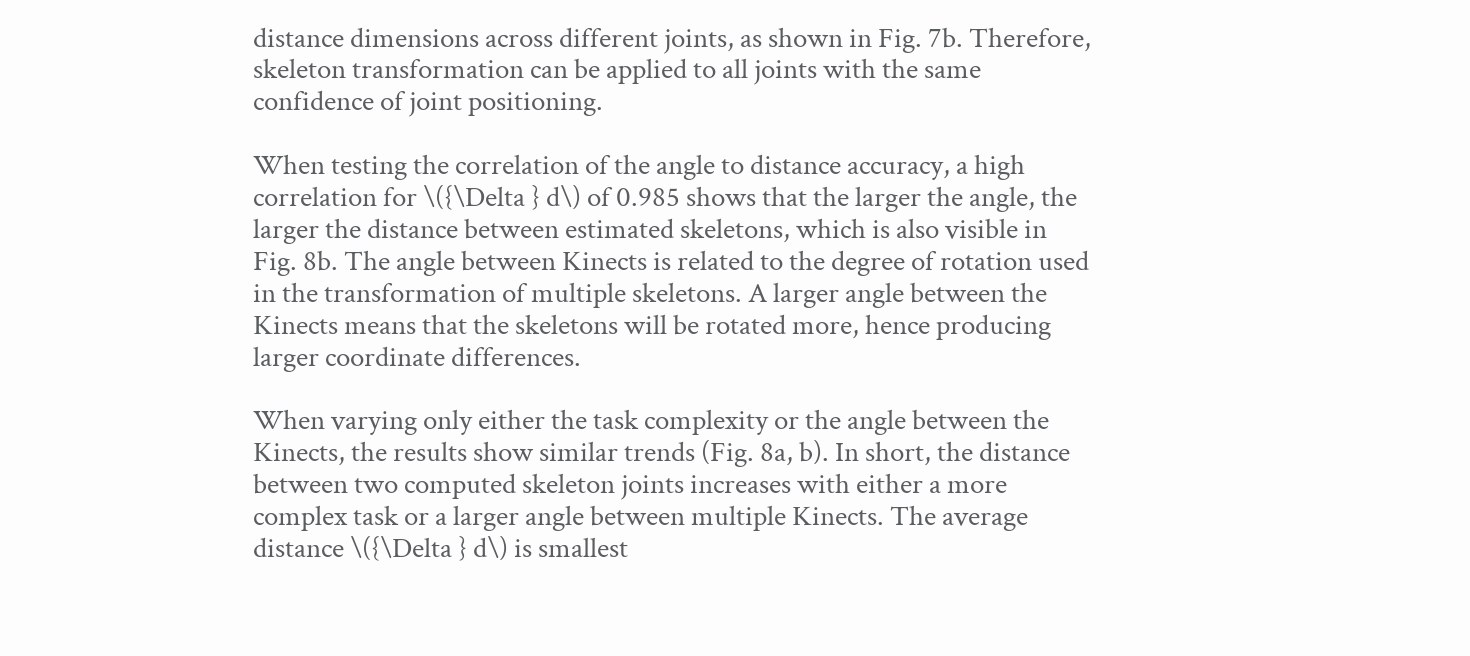distance dimensions across different joints, as shown in Fig. 7b. Therefore, skeleton transformation can be applied to all joints with the same confidence of joint positioning.

When testing the correlation of the angle to distance accuracy, a high correlation for \({\Delta } d\) of 0.985 shows that the larger the angle, the larger the distance between estimated skeletons, which is also visible in Fig. 8b. The angle between Kinects is related to the degree of rotation used in the transformation of multiple skeletons. A larger angle between the Kinects means that the skeletons will be rotated more, hence producing larger coordinate differences.

When varying only either the task complexity or the angle between the Kinects, the results show similar trends (Fig. 8a, b). In short, the distance between two computed skeleton joints increases with either a more complex task or a larger angle between multiple Kinects. The average distance \({\Delta } d\) is smallest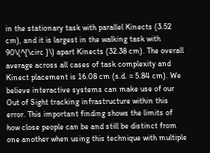in the stationary task with parallel Kinects (3.52 cm), and it is largest in the walking task with 90\(^{\circ }\) apart Kinects (32.38 cm). The overall average across all cases of task complexity and Kinect placement is 16.08 cm (s.d. = 5.84 cm). We believe interactive systems can make use of our Out of Sight tracking infrastructure within this error. This important finding shows the limits of how close people can be and still be distinct from one another when using this technique with multiple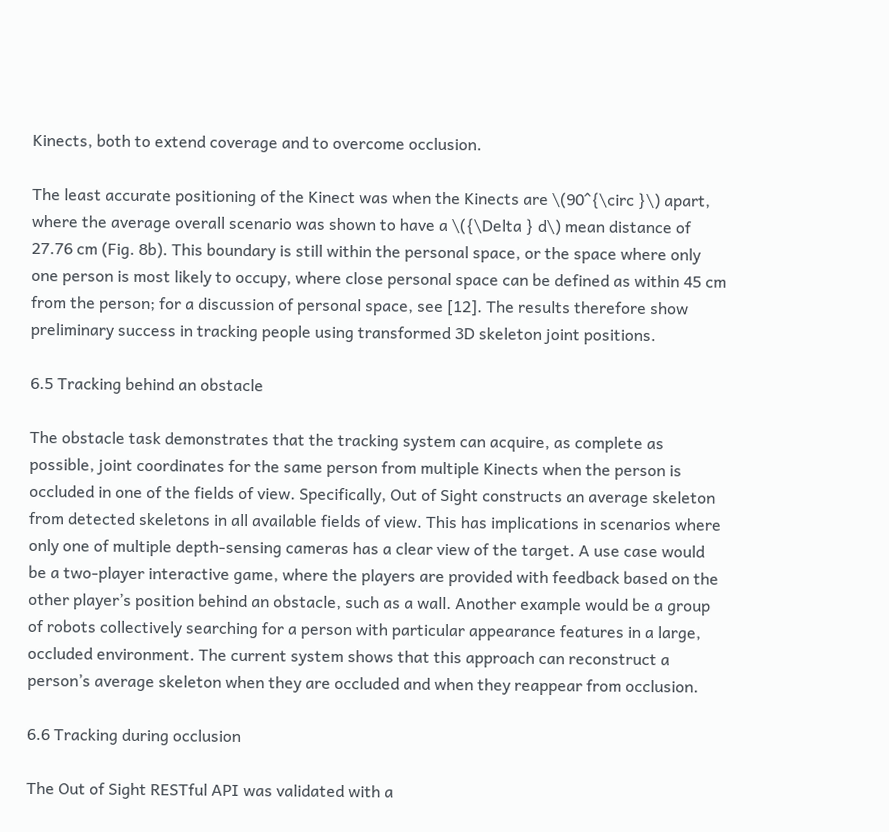Kinects, both to extend coverage and to overcome occlusion.

The least accurate positioning of the Kinect was when the Kinects are \(90^{\circ }\) apart, where the average overall scenario was shown to have a \({\Delta } d\) mean distance of 27.76 cm (Fig. 8b). This boundary is still within the personal space, or the space where only one person is most likely to occupy, where close personal space can be defined as within 45 cm from the person; for a discussion of personal space, see [12]. The results therefore show preliminary success in tracking people using transformed 3D skeleton joint positions.

6.5 Tracking behind an obstacle

The obstacle task demonstrates that the tracking system can acquire, as complete as possible, joint coordinates for the same person from multiple Kinects when the person is occluded in one of the fields of view. Specifically, Out of Sight constructs an average skeleton from detected skeletons in all available fields of view. This has implications in scenarios where only one of multiple depth-sensing cameras has a clear view of the target. A use case would be a two-player interactive game, where the players are provided with feedback based on the other player’s position behind an obstacle, such as a wall. Another example would be a group of robots collectively searching for a person with particular appearance features in a large, occluded environment. The current system shows that this approach can reconstruct a person’s average skeleton when they are occluded and when they reappear from occlusion.

6.6 Tracking during occlusion

The Out of Sight RESTful API was validated with a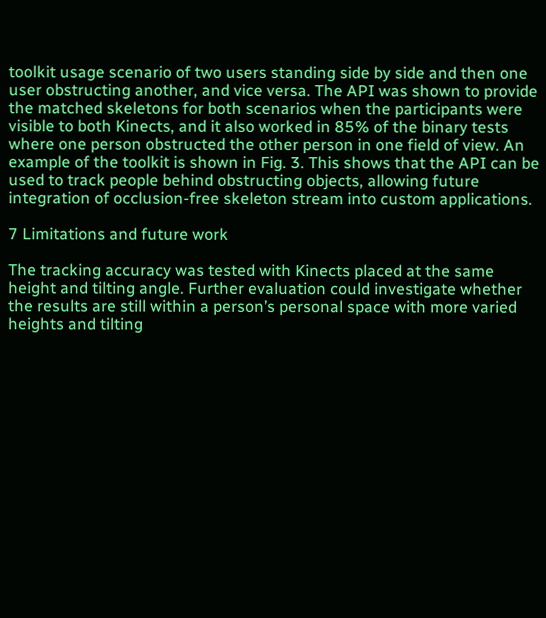toolkit usage scenario of two users standing side by side and then one user obstructing another, and vice versa. The API was shown to provide the matched skeletons for both scenarios when the participants were visible to both Kinects, and it also worked in 85% of the binary tests where one person obstructed the other person in one field of view. An example of the toolkit is shown in Fig. 3. This shows that the API can be used to track people behind obstructing objects, allowing future integration of occlusion-free skeleton stream into custom applications.

7 Limitations and future work

The tracking accuracy was tested with Kinects placed at the same height and tilting angle. Further evaluation could investigate whether the results are still within a person’s personal space with more varied heights and tilting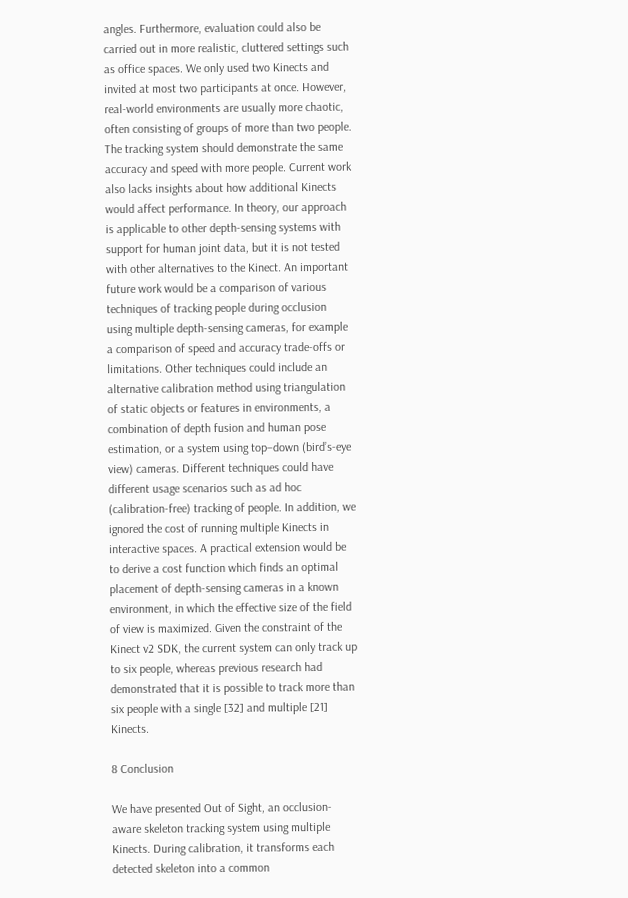angles. Furthermore, evaluation could also be carried out in more realistic, cluttered settings such as office spaces. We only used two Kinects and invited at most two participants at once. However, real-world environments are usually more chaotic, often consisting of groups of more than two people. The tracking system should demonstrate the same accuracy and speed with more people. Current work also lacks insights about how additional Kinects would affect performance. In theory, our approach is applicable to other depth-sensing systems with support for human joint data, but it is not tested with other alternatives to the Kinect. An important future work would be a comparison of various techniques of tracking people during occlusion using multiple depth-sensing cameras, for example a comparison of speed and accuracy trade-offs or limitations. Other techniques could include an alternative calibration method using triangulation of static objects or features in environments, a combination of depth fusion and human pose estimation, or a system using top–down (bird’s-eye view) cameras. Different techniques could have different usage scenarios such as ad hoc (calibration-free) tracking of people. In addition, we ignored the cost of running multiple Kinects in interactive spaces. A practical extension would be to derive a cost function which finds an optimal placement of depth-sensing cameras in a known environment, in which the effective size of the field of view is maximized. Given the constraint of the Kinect v2 SDK, the current system can only track up to six people, whereas previous research had demonstrated that it is possible to track more than six people with a single [32] and multiple [21] Kinects.

8 Conclusion

We have presented Out of Sight, an occlusion-aware skeleton tracking system using multiple Kinects. During calibration, it transforms each detected skeleton into a common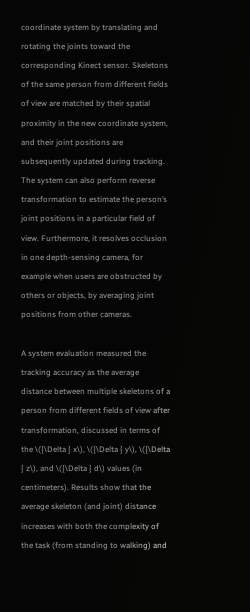coordinate system by translating and rotating the joints toward the corresponding Kinect sensor. Skeletons of the same person from different fields of view are matched by their spatial proximity in the new coordinate system, and their joint positions are subsequently updated during tracking. The system can also perform reverse transformation to estimate the person’s joint positions in a particular field of view. Furthermore, it resolves occlusion in one depth-sensing camera, for example when users are obstructed by others or objects, by averaging joint positions from other cameras.

A system evaluation measured the tracking accuracy as the average distance between multiple skeletons of a person from different fields of view after transformation, discussed in terms of the \({\Delta } x\), \({\Delta } y\), \({\Delta } z\), and \({\Delta } d\) values (in centimeters). Results show that the average skeleton (and joint) distance increases with both the complexity of the task (from standing to walking) and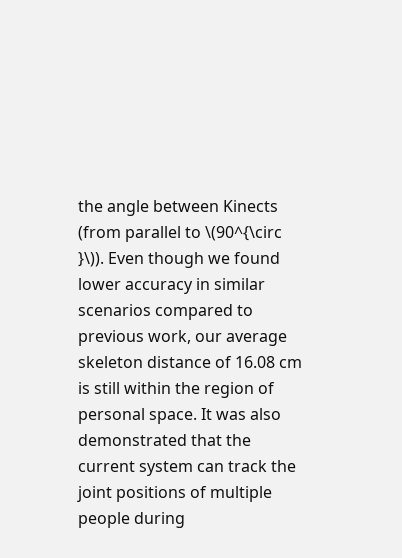the angle between Kinects (from parallel to \(90^{\circ }\)). Even though we found lower accuracy in similar scenarios compared to previous work, our average skeleton distance of 16.08 cm is still within the region of personal space. It was also demonstrated that the current system can track the joint positions of multiple people during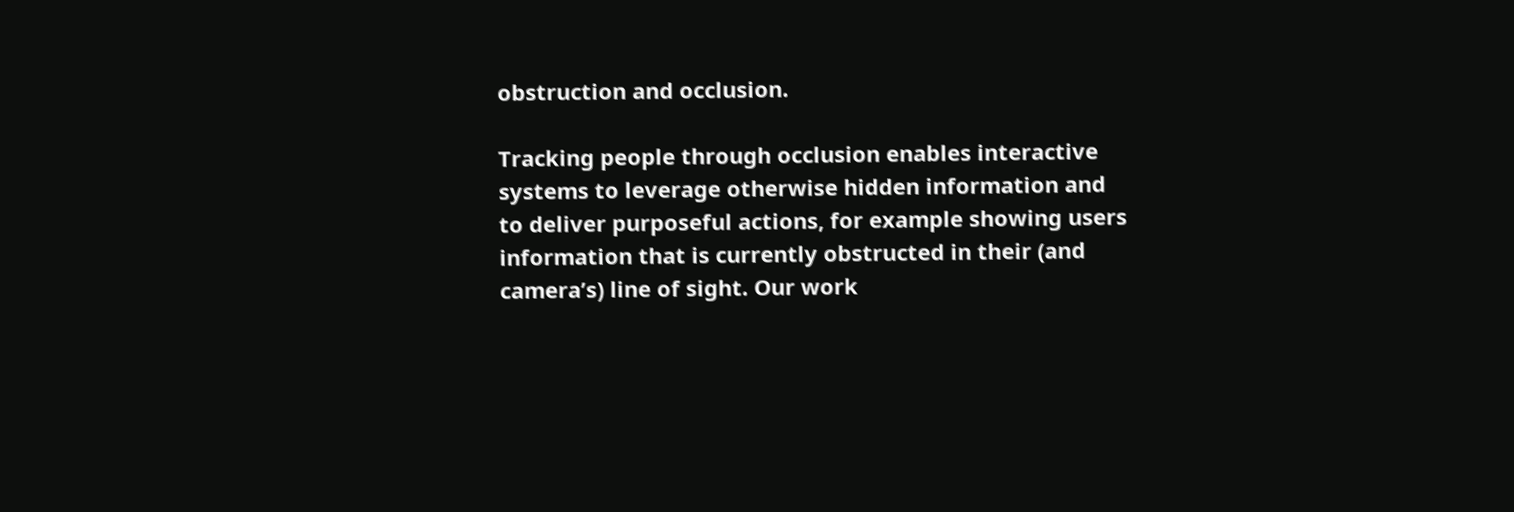obstruction and occlusion.

Tracking people through occlusion enables interactive systems to leverage otherwise hidden information and to deliver purposeful actions, for example showing users information that is currently obstructed in their (and camera’s) line of sight. Our work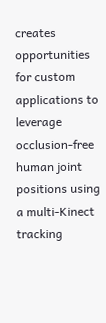creates opportunities for custom applications to leverage occlusion-free human joint positions using a multi-Kinect tracking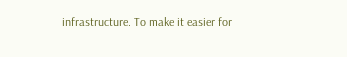infrastructure. To make it easier for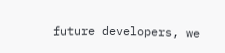future developers, we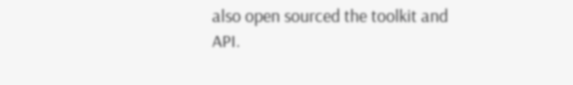also open sourced the toolkit and API.